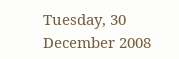Tuesday, 30 December 2008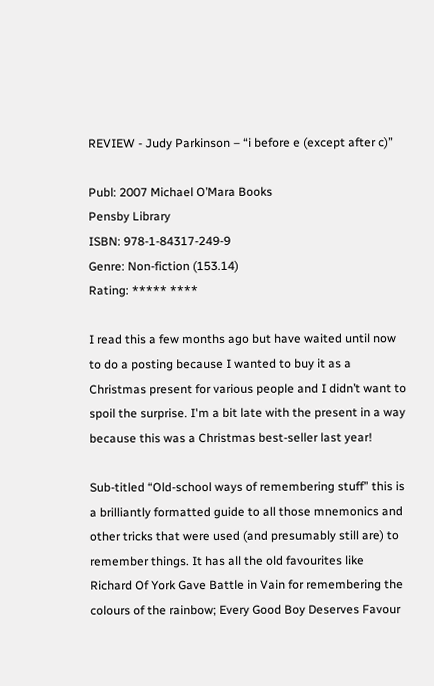REVIEW - Judy Parkinson – “i before e (except after c)”

Publ: 2007 Michael O’Mara Books
Pensby Library
ISBN: 978-1-84317-249-9
Genre: Non-fiction (153.14)
Rating: ***** ****

I read this a few months ago but have waited until now to do a posting because I wanted to buy it as a Christmas present for various people and I didn’t want to spoil the surprise. I'm a bit late with the present in a way because this was a Christmas best-seller last year!

Sub-titled “Old-school ways of remembering stuff” this is a brilliantly formatted guide to all those mnemonics and other tricks that were used (and presumably still are) to remember things. It has all the old favourites like Richard Of York Gave Battle in Vain for remembering the colours of the rainbow; Every Good Boy Deserves Favour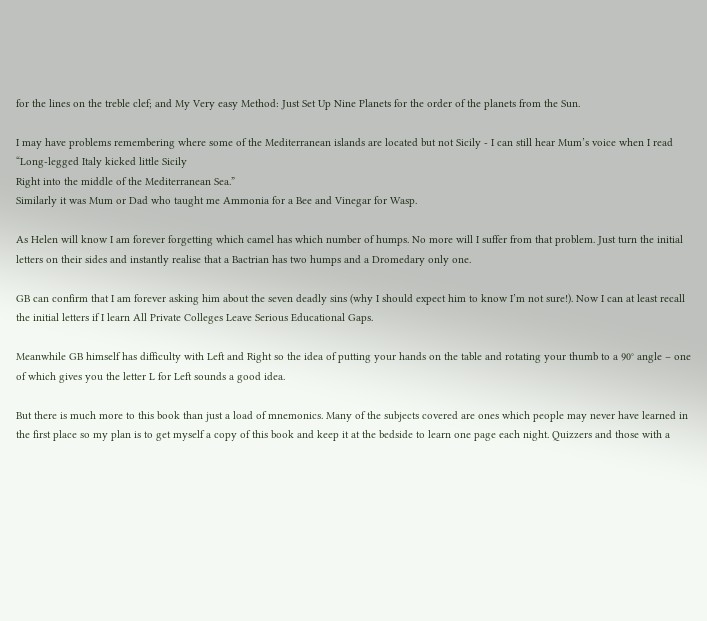for the lines on the treble clef; and My Very easy Method: Just Set Up Nine Planets for the order of the planets from the Sun.

I may have problems remembering where some of the Mediterranean islands are located but not Sicily - I can still hear Mum’s voice when I read
“Long-legged Italy kicked little Sicily
Right into the middle of the Mediterranean Sea.”
Similarly it was Mum or Dad who taught me Ammonia for a Bee and Vinegar for Wasp.

As Helen will know I am forever forgetting which camel has which number of humps. No more will I suffer from that problem. Just turn the initial letters on their sides and instantly realise that a Bactrian has two humps and a Dromedary only one.

GB can confirm that I am forever asking him about the seven deadly sins (why I should expect him to know I’m not sure!). Now I can at least recall the initial letters if I learn All Private Colleges Leave Serious Educational Gaps.

Meanwhile GB himself has difficulty with Left and Right so the idea of putting your hands on the table and rotating your thumb to a 90° angle – one of which gives you the letter L for Left sounds a good idea.

But there is much more to this book than just a load of mnemonics. Many of the subjects covered are ones which people may never have learned in the first place so my plan is to get myself a copy of this book and keep it at the bedside to learn one page each night. Quizzers and those with a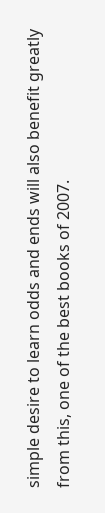simple desire to learn odds and ends will also benefit greatly from this, one of the best books of 2007.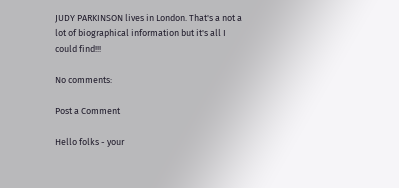JUDY PARKINSON lives in London. That's a not a lot of biographical information but it's all I could find!!!

No comments:

Post a Comment

Hello folks - your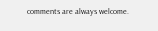comments are always welcome.